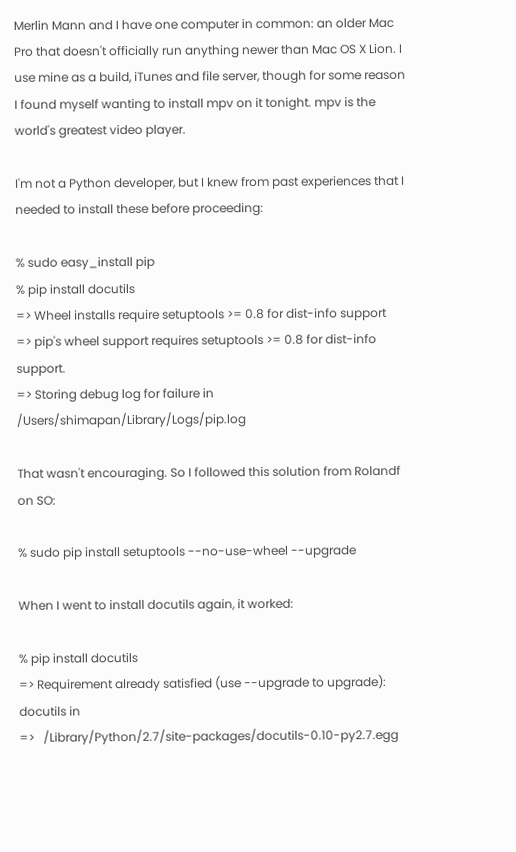Merlin Mann and I have one computer in common: an older Mac Pro that doesn't officially run anything newer than Mac OS X Lion. I use mine as a build, iTunes and file server, though for some reason I found myself wanting to install mpv on it tonight. mpv is the world's greatest video player.

I'm not a Python developer, but I knew from past experiences that I needed to install these before proceeding:

% sudo easy_install pip
% pip install docutils
=> Wheel installs require setuptools >= 0.8 for dist-info support
=> pip's wheel support requires setuptools >= 0.8 for dist-info support.
=> Storing debug log for failure in /Users/shimapan/Library/Logs/pip.log

That wasn't encouraging. So I followed this solution from Rolandf on SO:

% sudo pip install setuptools --no-use-wheel --upgrade

When I went to install docutils again, it worked:

% pip install docutils
=> Requirement already satisfied (use --upgrade to upgrade): docutils in
=>   /Library/Python/2.7/site-packages/docutils-0.10-py2.7.egg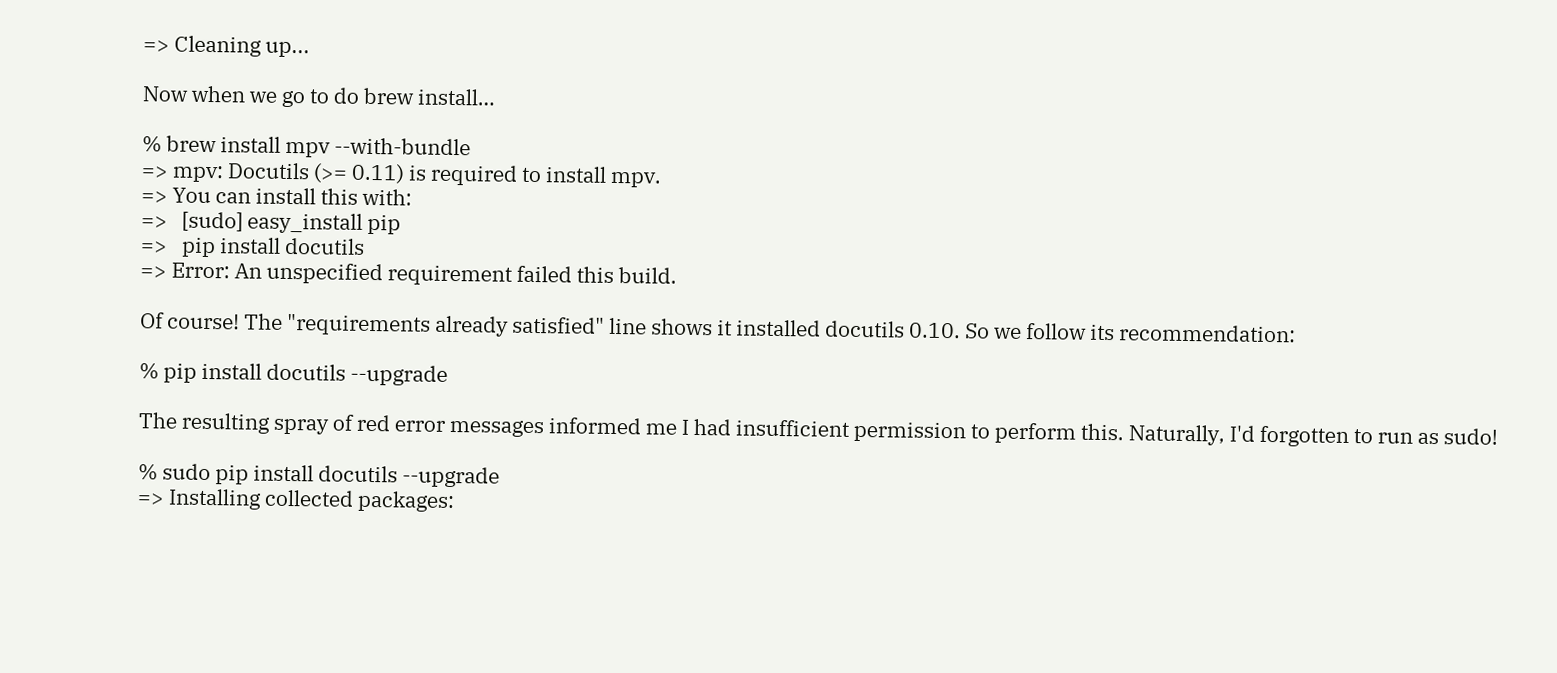=> Cleaning up...

Now when we go to do brew install…

% brew install mpv --with-bundle
=> mpv: Docutils (>= 0.11) is required to install mpv.
=> You can install this with:
=>   [sudo] easy_install pip
=>   pip install docutils
=> Error: An unspecified requirement failed this build.

Of course! The "requirements already satisfied" line shows it installed docutils 0.10. So we follow its recommendation:

% pip install docutils --upgrade

The resulting spray of red error messages informed me I had insufficient permission to perform this. Naturally, I'd forgotten to run as sudo!

% sudo pip install docutils --upgrade
=> Installing collected packages: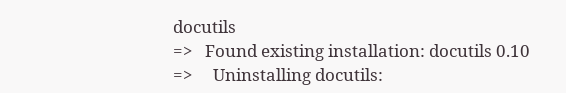docutils
=>   Found existing installation: docutils 0.10
=>     Uninstalling docutils: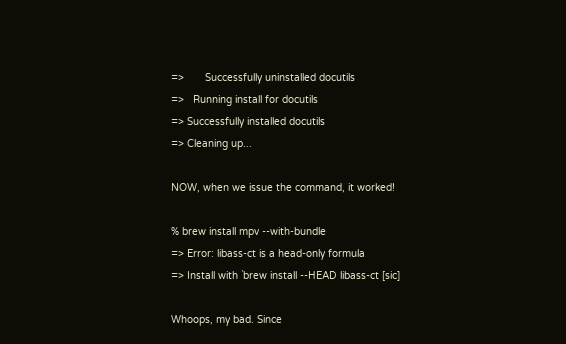=>       Successfully uninstalled docutils
=>   Running install for docutils
=> Successfully installed docutils
=> Cleaning up...

NOW, when we issue the command, it worked!

% brew install mpv --with-bundle
=> Error: libass-ct is a head-only formula
=> Install with `brew install --HEAD libass-ct [sic]

Whoops, my bad. Since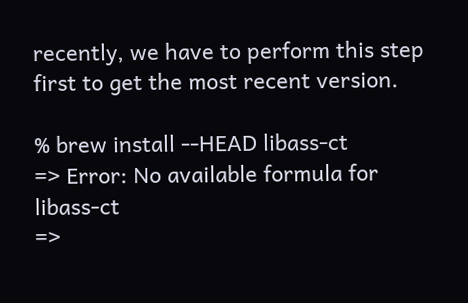recently, we have to perform this step first to get the most recent version.

% brew install --HEAD libass-ct
=> Error: No available formula for libass-ct
=>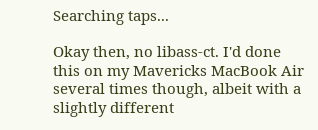Searching taps...

Okay then, no libass-ct. I'd done this on my Mavericks MacBook Air several times though, albeit with a slightly different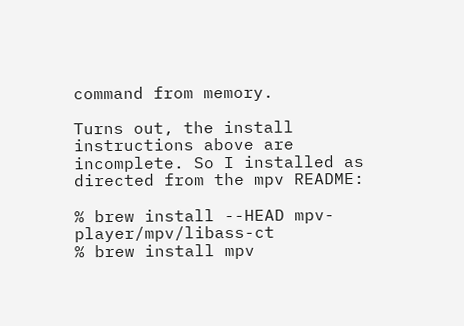command from memory.

Turns out, the install instructions above are incomplete. So I installed as directed from the mpv README:

% brew install --HEAD mpv-player/mpv/libass-ct
% brew install mpv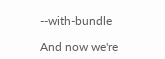--with-bundle

And now we're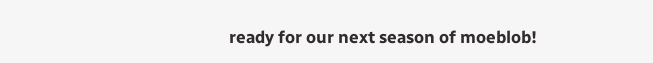ready for our next season of moeblob!